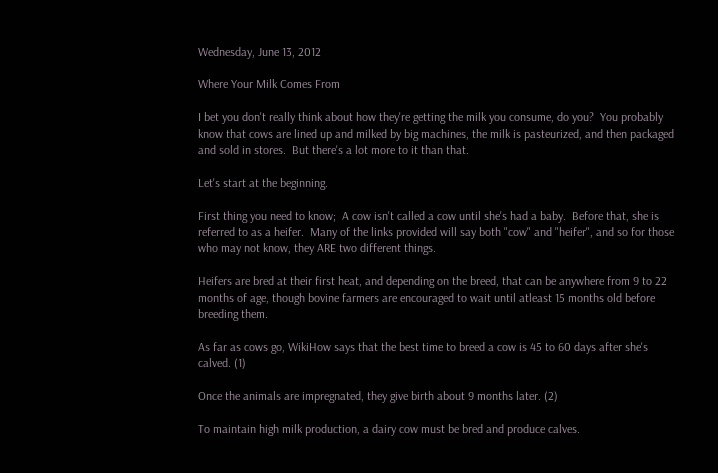Wednesday, June 13, 2012

Where Your Milk Comes From

I bet you don't really think about how they're getting the milk you consume, do you?  You probably know that cows are lined up and milked by big machines, the milk is pasteurized, and then packaged and sold in stores.  But there's a lot more to it than that.

Let's start at the beginning.

First thing you need to know;  A cow isn't called a cow until she's had a baby.  Before that, she is referred to as a heifer.  Many of the links provided will say both "cow" and "heifer", and so for those who may not know, they ARE two different things.

Heifers are bred at their first heat, and depending on the breed, that can be anywhere from 9 to 22 months of age, though bovine farmers are encouraged to wait until atleast 15 months old before breeding them.

As far as cows go, WikiHow says that the best time to breed a cow is 45 to 60 days after she's calved. (1)

Once the animals are impregnated, they give birth about 9 months later. (2)

To maintain high milk production, a dairy cow must be bred and produce calves.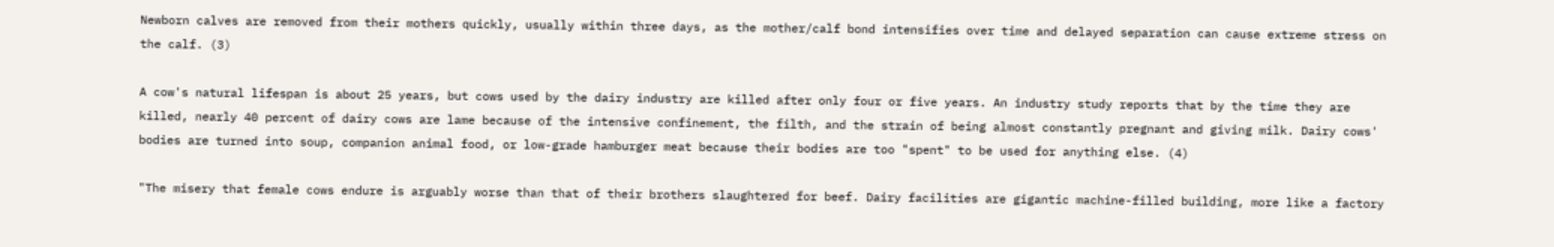Newborn calves are removed from their mothers quickly, usually within three days, as the mother/calf bond intensifies over time and delayed separation can cause extreme stress on the calf. (3)

A cow's natural lifespan is about 25 years, but cows used by the dairy industry are killed after only four or five years. An industry study reports that by the time they are killed, nearly 40 percent of dairy cows are lame because of the intensive confinement, the filth, and the strain of being almost constantly pregnant and giving milk. Dairy cows' bodies are turned into soup, companion animal food, or low-grade hamburger meat because their bodies are too "spent" to be used for anything else. (4)

"The misery that female cows endure is arguably worse than that of their brothers slaughtered for beef. Dairy facilities are gigantic machine-filled building, more like a factory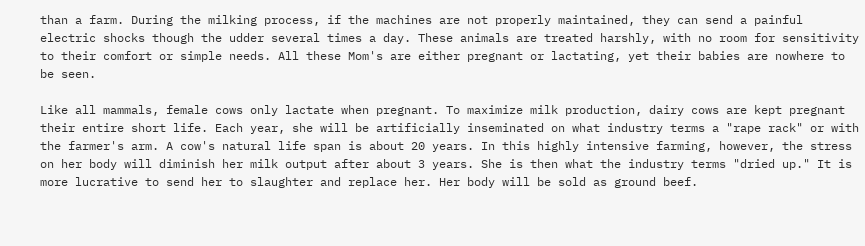than a farm. During the milking process, if the machines are not properly maintained, they can send a painful electric shocks though the udder several times a day. These animals are treated harshly, with no room for sensitivity to their comfort or simple needs. All these Mom's are either pregnant or lactating, yet their babies are nowhere to be seen.

Like all mammals, female cows only lactate when pregnant. To maximize milk production, dairy cows are kept pregnant their entire short life. Each year, she will be artificially inseminated on what industry terms a "rape rack" or with the farmer's arm. A cow's natural life span is about 20 years. In this highly intensive farming, however, the stress on her body will diminish her milk output after about 3 years. She is then what the industry terms "dried up." It is more lucrative to send her to slaughter and replace her. Her body will be sold as ground beef.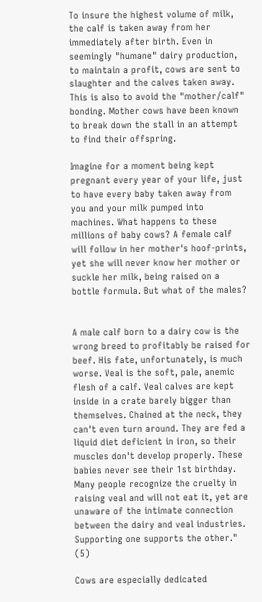To insure the highest volume of milk, the calf is taken away from her immediately after birth. Even in seemingly "humane" dairy production, to maintain a profit, cows are sent to slaughter and the calves taken away. This is also to avoid the "mother/calf" bonding. Mother cows have been known to break down the stall in an attempt to find their offspring.

Imagine for a moment being kept pregnant every year of your life, just to have every baby taken away from you and your milk pumped into machines. What happens to these millions of baby cows? A female calf will follow in her mother's hoof-prints, yet she will never know her mother or suckle her milk, being raised on a bottle formula. But what of the males?


A male calf born to a dairy cow is the wrong breed to profitably be raised for beef. His fate, unfortunately, is much worse. Veal is the soft, pale, anemic flesh of a calf. Veal calves are kept inside in a crate barely bigger than themselves. Chained at the neck, they can't even turn around. They are fed a liquid diet deficient in iron, so their muscles don't develop properly. These babies never see their 1st birthday. Many people recognize the cruelty in raising veal and will not eat it, yet are unaware of the intimate connection between the dairy and veal industries. Supporting one supports the other." (5)

Cows are especially dedicated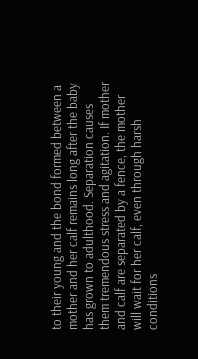to their young and the bond formed between a mother and her calf remains long after the baby has grown to adulthood. Separation causes them tremendous stress and agitation. If mother and calf are separated by a fence, the mother will wait for her calf, even through harsh conditions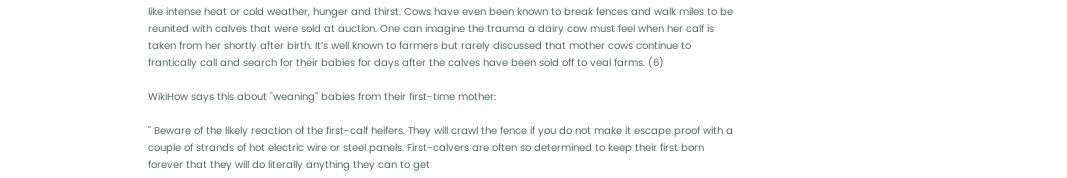like intense heat or cold weather, hunger and thirst. Cows have even been known to break fences and walk miles to be reunited with calves that were sold at auction. One can imagine the trauma a dairy cow must feel when her calf is taken from her shortly after birth. It’s well known to farmers but rarely discussed that mother cows continue to frantically call and search for their babies for days after the calves have been sold off to veal farms. (6)

WikiHow says this about "weaning" babies from their first-time mother:

" Beware of the likely reaction of the first-calf heifers. They will crawl the fence if you do not make it escape proof with a couple of strands of hot electric wire or steel panels. First-calvers are often so determined to keep their first born forever that they will do literally anything they can to get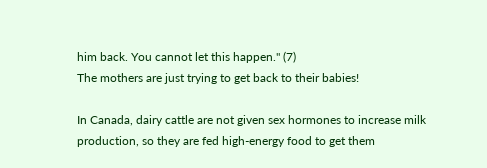him back. You cannot let this happen." (7)
The mothers are just trying to get back to their babies!

In Canada, dairy cattle are not given sex hormones to increase milk production, so they are fed high-energy food to get them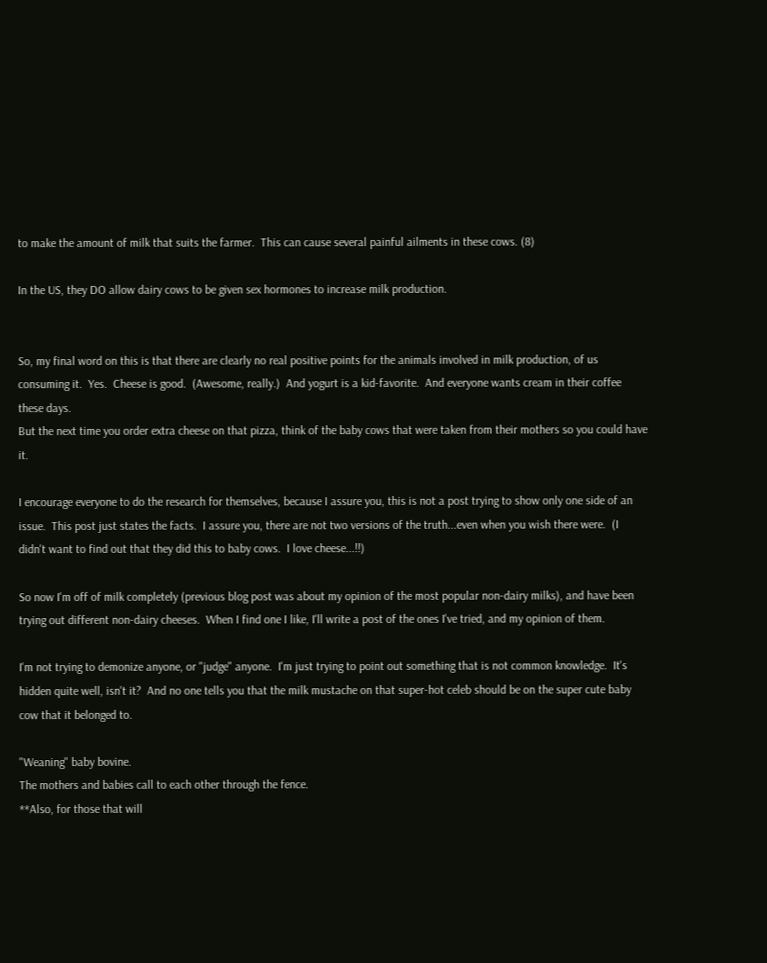to make the amount of milk that suits the farmer.  This can cause several painful ailments in these cows. (8)

In the US, they DO allow dairy cows to be given sex hormones to increase milk production.


So, my final word on this is that there are clearly no real positive points for the animals involved in milk production, of us consuming it.  Yes.  Cheese is good.  (Awesome, really.)  And yogurt is a kid-favorite.  And everyone wants cream in their coffee these days.
But the next time you order extra cheese on that pizza, think of the baby cows that were taken from their mothers so you could have it.

I encourage everyone to do the research for themselves, because I assure you, this is not a post trying to show only one side of an issue.  This post just states the facts.  I assure you, there are not two versions of the truth...even when you wish there were.  (I didn't want to find out that they did this to baby cows.  I love cheese...!!)

So now I'm off of milk completely (previous blog post was about my opinion of the most popular non-dairy milks), and have been trying out different non-dairy cheeses.  When I find one I like, I'll write a post of the ones I've tried, and my opinion of them.

I'm not trying to demonize anyone, or "judge" anyone.  I'm just trying to point out something that is not common knowledge.  It's hidden quite well, isn't it?  And no one tells you that the milk mustache on that super-hot celeb should be on the super cute baby cow that it belonged to.

"Weaning" baby bovine.
The mothers and babies call to each other through the fence.
**Also, for those that will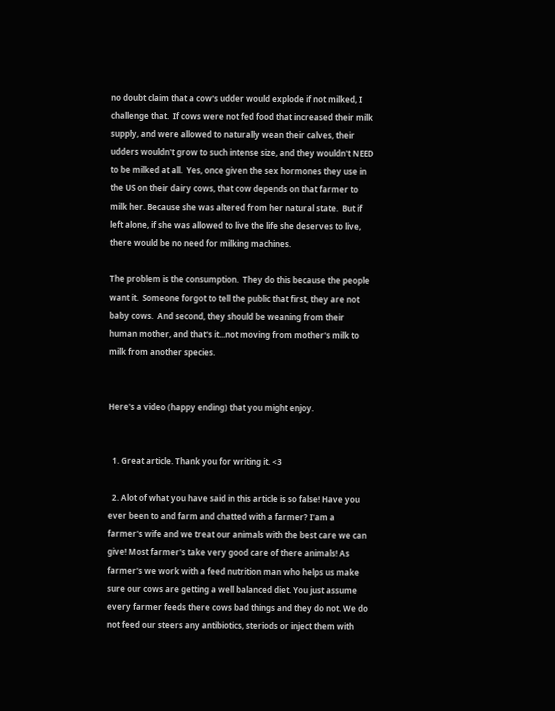no doubt claim that a cow's udder would explode if not milked, I challenge that.  If cows were not fed food that increased their milk supply, and were allowed to naturally wean their calves, their udders wouldn't grow to such intense size, and they wouldn't NEED to be milked at all.  Yes, once given the sex hormones they use in the US on their dairy cows, that cow depends on that farmer to milk her. Because she was altered from her natural state.  But if left alone, if she was allowed to live the life she deserves to live, there would be no need for milking machines.

The problem is the consumption.  They do this because the people want it.  Someone forgot to tell the public that first, they are not baby cows.  And second, they should be weaning from their human mother, and that's it...not moving from mother's milk to milk from another species.


Here's a video (happy ending) that you might enjoy.


  1. Great article. Thank you for writing it. <3

  2. Alot of what you have said in this article is so false! Have you ever been to and farm and chatted with a farmer? I'am a farmer's wife and we treat our animals with the best care we can give! Most farmer's take very good care of there animals! As farmer's we work with a feed nutrition man who helps us make sure our cows are getting a well balanced diet. You just assume every farmer feeds there cows bad things and they do not. We do not feed our steers any antibiotics, steriods or inject them with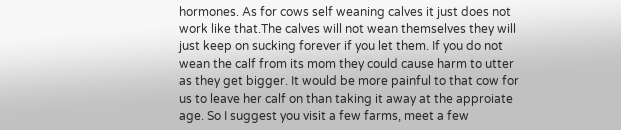hormones. As for cows self weaning calves it just does not work like that.The calves will not wean themselves they will just keep on sucking forever if you let them. If you do not wean the calf from its mom they could cause harm to utter as they get bigger. It would be more painful to that cow for us to leave her calf on than taking it away at the approiate age. So I suggest you visit a few farms, meet a few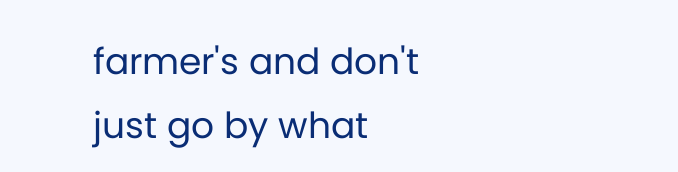farmer's and don't just go by what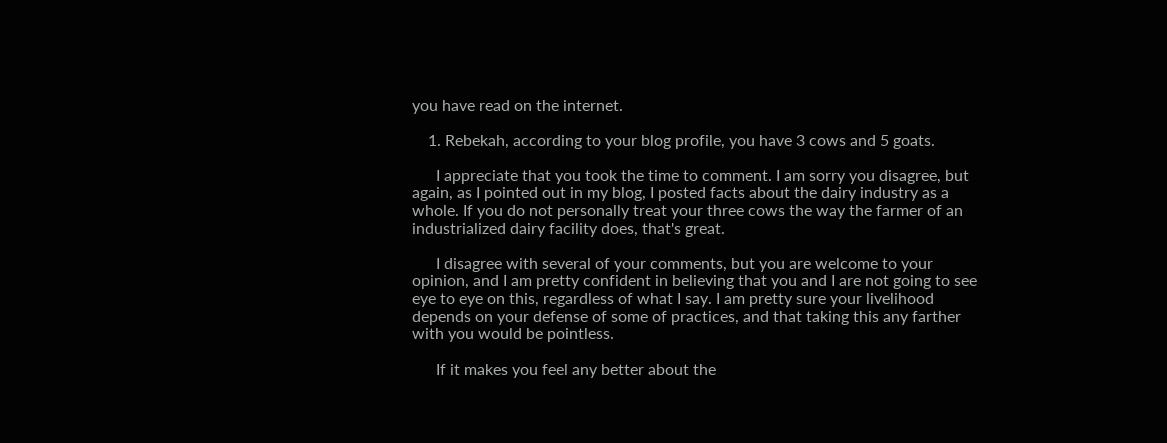you have read on the internet.

    1. Rebekah, according to your blog profile, you have 3 cows and 5 goats.

      I appreciate that you took the time to comment. I am sorry you disagree, but again, as I pointed out in my blog, I posted facts about the dairy industry as a whole. If you do not personally treat your three cows the way the farmer of an industrialized dairy facility does, that's great.

      I disagree with several of your comments, but you are welcome to your opinion, and I am pretty confident in believing that you and I are not going to see eye to eye on this, regardless of what I say. I am pretty sure your livelihood depends on your defense of some of practices, and that taking this any farther with you would be pointless.

      If it makes you feel any better about the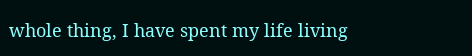whole thing, I have spent my life living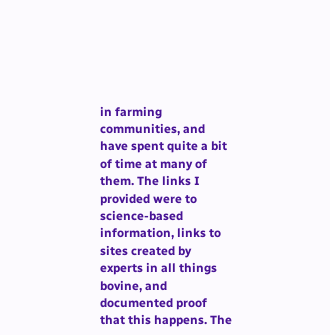in farming communities, and have spent quite a bit of time at many of them. The links I provided were to science-based information, links to sites created by experts in all things bovine, and documented proof that this happens. The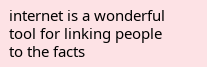internet is a wonderful tool for linking people to the facts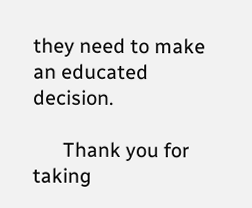they need to make an educated decision.

      Thank you for taking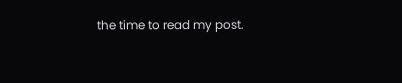the time to read my post.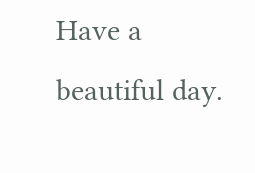Have a beautiful day.